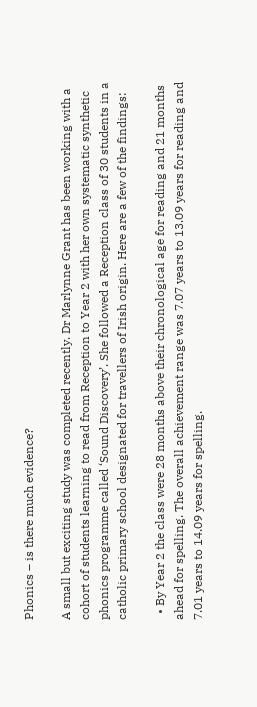Phonics – is there much evidence?

A small but exciting study was completed recently. Dr Marlynne Grant has been working with a cohort of students learning to read from Reception to Year 2 with her own systematic synthetic phonics programme called ‘Sound Discovery’. She followed a Reception class of 30 students in a catholic primary school designated for travellers of Irish origin. Here are a few of the findings:

  • By Year 2 the class were 28 months above their chronological age for reading and 21 months ahead for spelling. The overall achievement range was 7.07 years to 13.09 years for reading and 7.01 years to 14.09 years for spelling.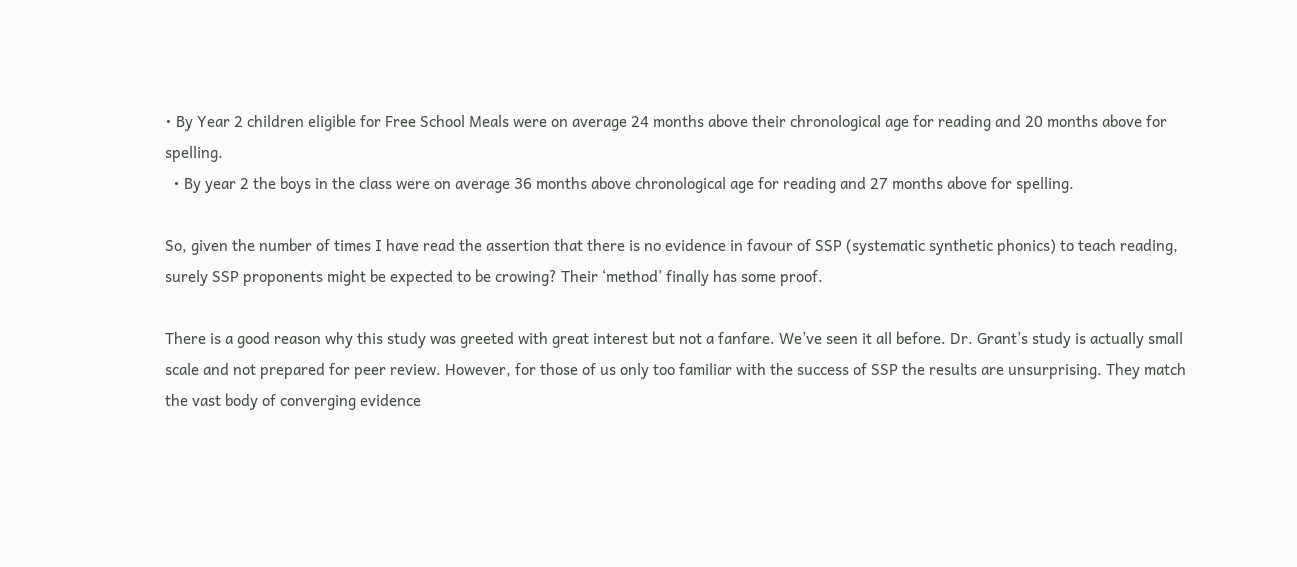• By Year 2 children eligible for Free School Meals were on average 24 months above their chronological age for reading and 20 months above for spelling.
  • By year 2 the boys in the class were on average 36 months above chronological age for reading and 27 months above for spelling.

So, given the number of times I have read the assertion that there is no evidence in favour of SSP (systematic synthetic phonics) to teach reading, surely SSP proponents might be expected to be crowing? Their ‘method’ finally has some proof.

There is a good reason why this study was greeted with great interest but not a fanfare. We’ve seen it all before. Dr. Grant’s study is actually small scale and not prepared for peer review. However, for those of us only too familiar with the success of SSP the results are unsurprising. They match the vast body of converging evidence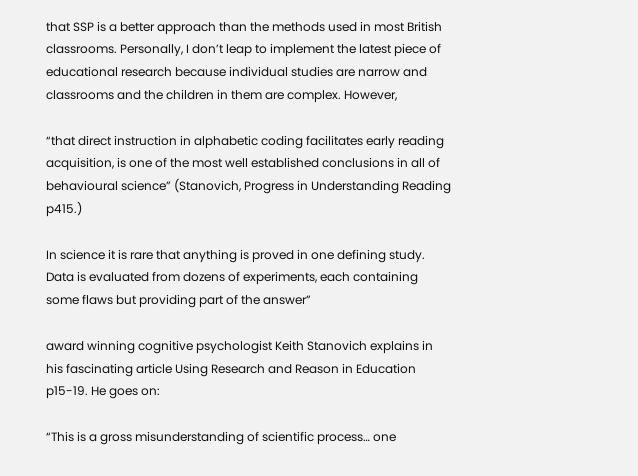that SSP is a better approach than the methods used in most British classrooms. Personally, I don’t leap to implement the latest piece of educational research because individual studies are narrow and classrooms and the children in them are complex. However,

“that direct instruction in alphabetic coding facilitates early reading acquisition, is one of the most well established conclusions in all of behavioural science” (Stanovich, Progress in Understanding Reading p415.)

In science it is rare that anything is proved in one defining study. Data is evaluated from dozens of experiments, each containing some flaws but providing part of the answer”

award winning cognitive psychologist Keith Stanovich explains in his fascinating article Using Research and Reason in Education p15-19. He goes on:

“This is a gross misunderstanding of scientific process… one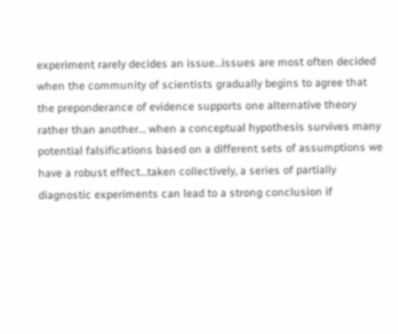experiment rarely decides an issue…issues are most often decided when the community of scientists gradually begins to agree that the preponderance of evidence supports one alternative theory rather than another… when a conceptual hypothesis survives many potential falsifications based on a different sets of assumptions we have a robust effect…taken collectively, a series of partially diagnostic experiments can lead to a strong conclusion if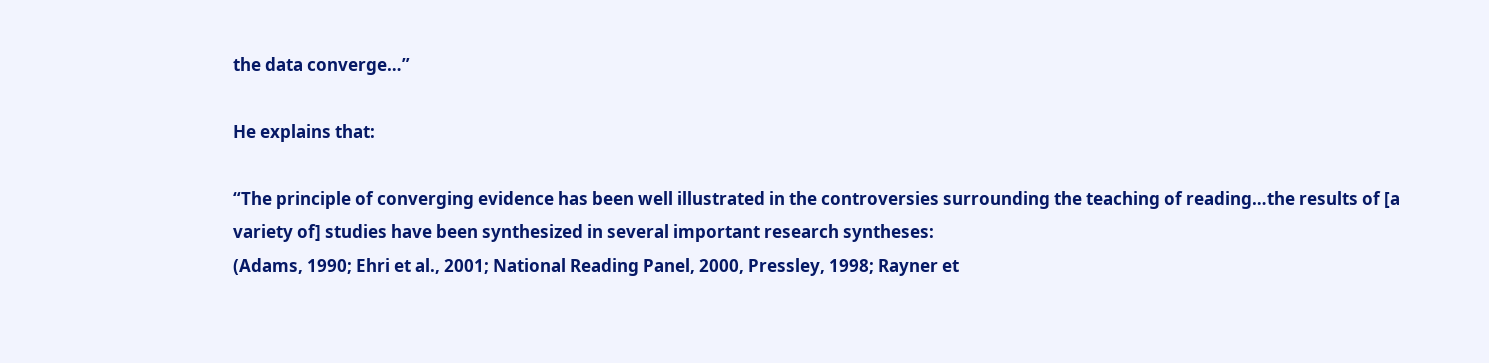the data converge…”

He explains that:

“The principle of converging evidence has been well illustrated in the controversies surrounding the teaching of reading…the results of [a variety of] studies have been synthesized in several important research syntheses:                                                                                                                                                               (Adams, 1990; Ehri et al., 2001; National Reading Panel, 2000, Pressley, 1998; Rayner et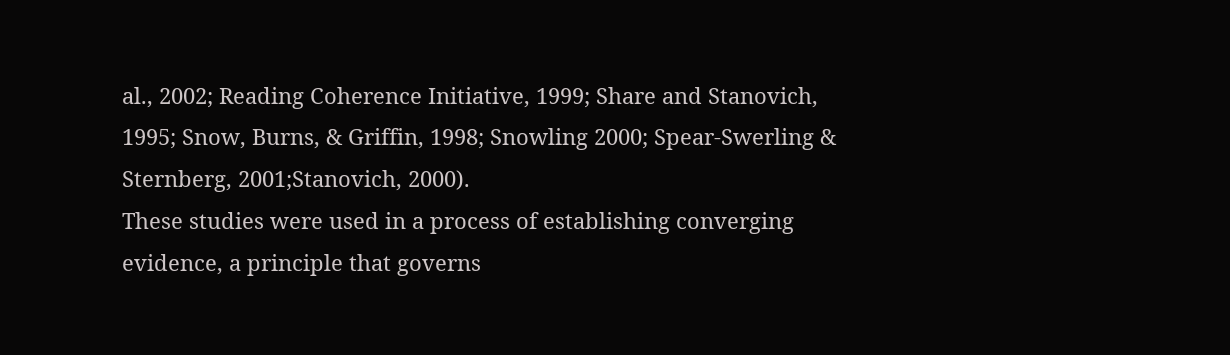al., 2002; Reading Coherence Initiative, 1999; Share and Stanovich, 1995; Snow, Burns, & Griffin, 1998; Snowling 2000; Spear-Swerling & Sternberg, 2001;Stanovich, 2000).                                                                                                                                                                             These studies were used in a process of establishing converging evidence, a principle that governs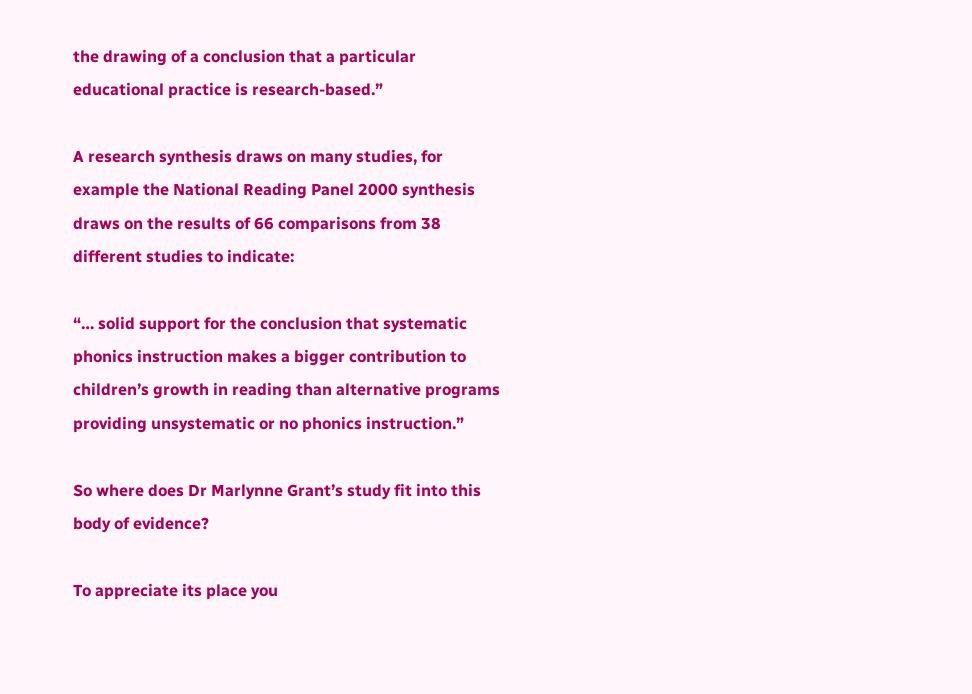the drawing of a conclusion that a particular educational practice is research-based.”

A research synthesis draws on many studies, for example the National Reading Panel 2000 synthesis draws on the results of 66 comparisons from 38 different studies to indicate:

“… solid support for the conclusion that systematic phonics instruction makes a bigger contribution to children’s growth in reading than alternative programs providing unsystematic or no phonics instruction.”

So where does Dr Marlynne Grant’s study fit into this body of evidence?

To appreciate its place you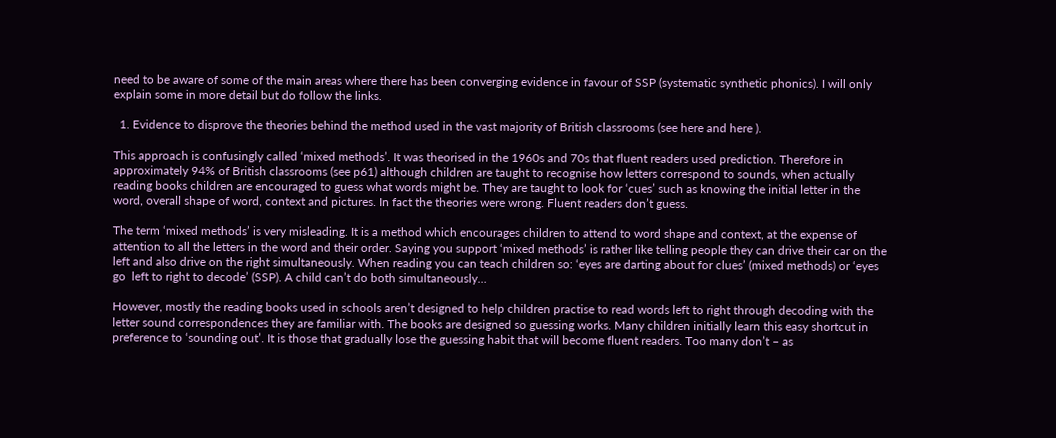need to be aware of some of the main areas where there has been converging evidence in favour of SSP (systematic synthetic phonics). I will only explain some in more detail but do follow the links.

  1. Evidence to disprove the theories behind the method used in the vast majority of British classrooms (see here and here ).

This approach is confusingly called ‘mixed methods’. It was theorised in the 1960s and 70s that fluent readers used prediction. Therefore in approximately 94% of British classrooms (see p61) although children are taught to recognise how letters correspond to sounds, when actually reading books children are encouraged to guess what words might be. They are taught to look for ‘cues’ such as knowing the initial letter in the word, overall shape of word, context and pictures. In fact the theories were wrong. Fluent readers don’t guess.

The term ‘mixed methods’ is very misleading. It is a method which encourages children to attend to word shape and context, at the expense of attention to all the letters in the word and their order. Saying you support ‘mixed methods’ is rather like telling people they can drive their car on the left and also drive on the right simultaneously. When reading you can teach children so: ‘eyes are darting about for clues’ (mixed methods) or ‘eyes go  left to right to decode’ (SSP). A child can’t do both simultaneously…

However, mostly the reading books used in schools aren’t designed to help children practise to read words left to right through decoding with the letter sound correspondences they are familiar with. The books are designed so guessing works. Many children initially learn this easy shortcut in preference to ‘sounding out’. It is those that gradually lose the guessing habit that will become fluent readers. Too many don’t – as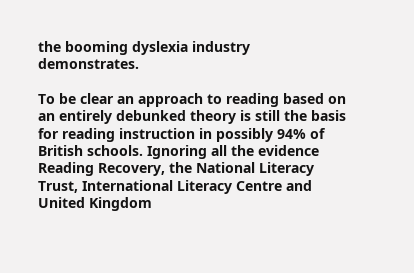the booming dyslexia industry demonstrates.

To be clear an approach to reading based on an entirely debunked theory is still the basis for reading instruction in possibly 94% of British schools. Ignoring all the evidence Reading Recovery, the National Literacy Trust, International Literacy Centre and United Kingdom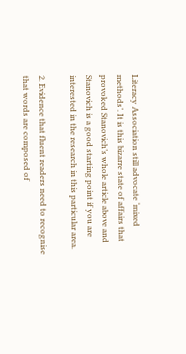Literacy Association still advocate ‘mixed methods’. It is this bizarre state of affairs that provoked Stanovich’s whole article above and Stanovich is a good starting point if you are interested in the research in this particular area.

2. Evidence that fluent readers need to recognise that words are composed of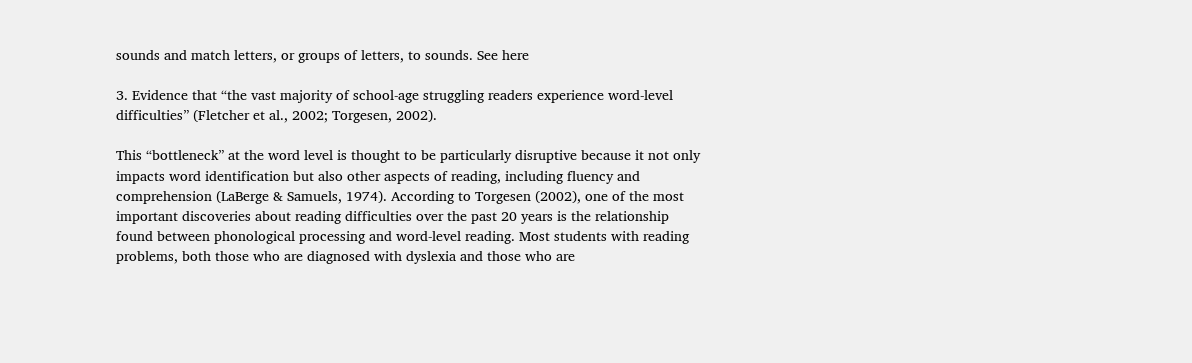sounds and match letters, or groups of letters, to sounds. See here

3. Evidence that “the vast majority of school-age struggling readers experience word-level difficulties” (Fletcher et al., 2002; Torgesen, 2002).

This “bottleneck” at the word level is thought to be particularly disruptive because it not only impacts word identification but also other aspects of reading, including fluency and comprehension (LaBerge & Samuels, 1974). According to Torgesen (2002), one of the most important discoveries about reading difficulties over the past 20 years is the relationship found between phonological processing and word-level reading. Most students with reading problems, both those who are diagnosed with dyslexia and those who are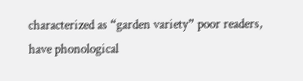characterized as “garden variety” poor readers, have phonological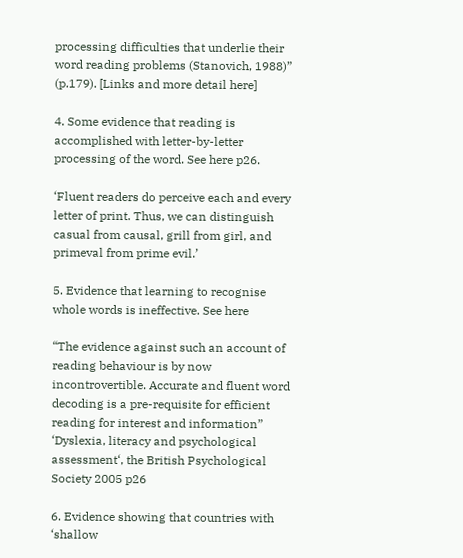processing difficulties that underlie their word reading problems (Stanovich, 1988)” (p.179). [Links and more detail here]

4. Some evidence that reading is accomplished with letter-by-letter processing of the word. See here p26.

‘Fluent readers do perceive each and every letter of print. Thus, we can distinguish casual from causal, grill from girl, and primeval from prime evil.’

5. Evidence that learning to recognise whole words is ineffective. See here

“The evidence against such an account of reading behaviour is by now incontrovertible. Accurate and fluent word decoding is a pre-requisite for efficient reading for interest and information”  ‘Dyslexia, literacy and psychological assessment‘, the British Psychological Society 2005 p26

6. Evidence showing that countries with ‘shallow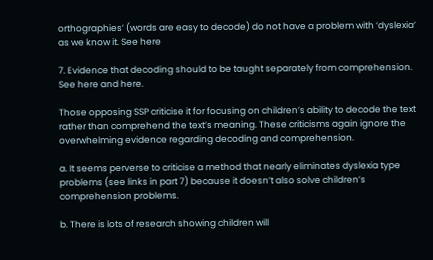orthographies’ (words are easy to decode) do not have a problem with ‘dyslexia’ as we know it. See here

7. Evidence that decoding should to be taught separately from comprehension. See here and here.

Those opposing SSP criticise it for focusing on children’s ability to decode the text rather than comprehend the text’s meaning. These criticisms again ignore the overwhelming evidence regarding decoding and comprehension.

a. It seems perverse to criticise a method that nearly eliminates dyslexia type problems (see links in part 7) because it doesn’t also solve children’s comprehension problems.

b. There is lots of research showing children will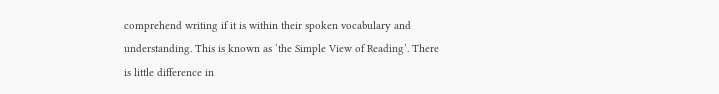comprehend writing if it is within their spoken vocabulary and understanding. This is known as ‘the Simple View of Reading’. There is little difference in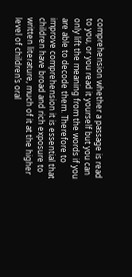comprehension whether a passage is read to you, or you read it yourself but you can only lift the meaning from the words if you are able to decode them. Therefore to improve comprehension it is essential that children have broad and rich exposure to written literature, much of it at the higher level of children’s oral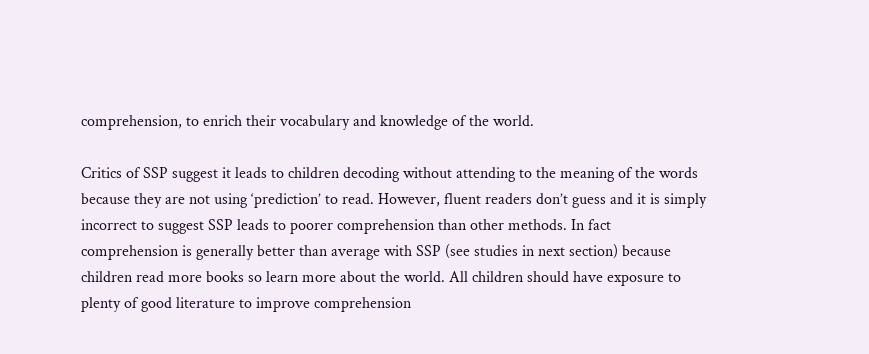comprehension, to enrich their vocabulary and knowledge of the world.

Critics of SSP suggest it leads to children decoding without attending to the meaning of the words because they are not using ‘prediction’ to read. However, fluent readers don’t guess and it is simply incorrect to suggest SSP leads to poorer comprehension than other methods. In fact comprehension is generally better than average with SSP (see studies in next section) because children read more books so learn more about the world. All children should have exposure to plenty of good literature to improve comprehension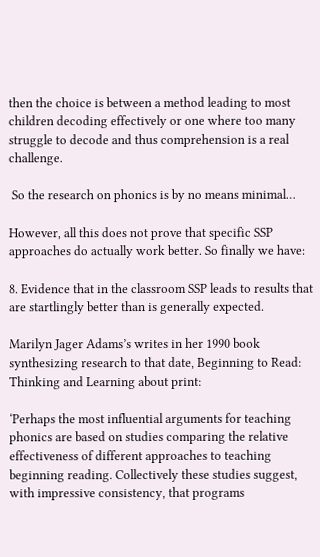then the choice is between a method leading to most children decoding effectively or one where too many struggle to decode and thus comprehension is a real challenge.

 So the research on phonics is by no means minimal…

However, all this does not prove that specific SSP approaches do actually work better. So finally we have:

8. Evidence that in the classroom SSP leads to results that are startlingly better than is generally expected.

Marilyn Jager Adams’s writes in her 1990 book synthesizing research to that date, Beginning to Read: Thinking and Learning about print:

‘Perhaps the most influential arguments for teaching phonics are based on studies comparing the relative effectiveness of different approaches to teaching beginning reading. Collectively these studies suggest, with impressive consistency, that programs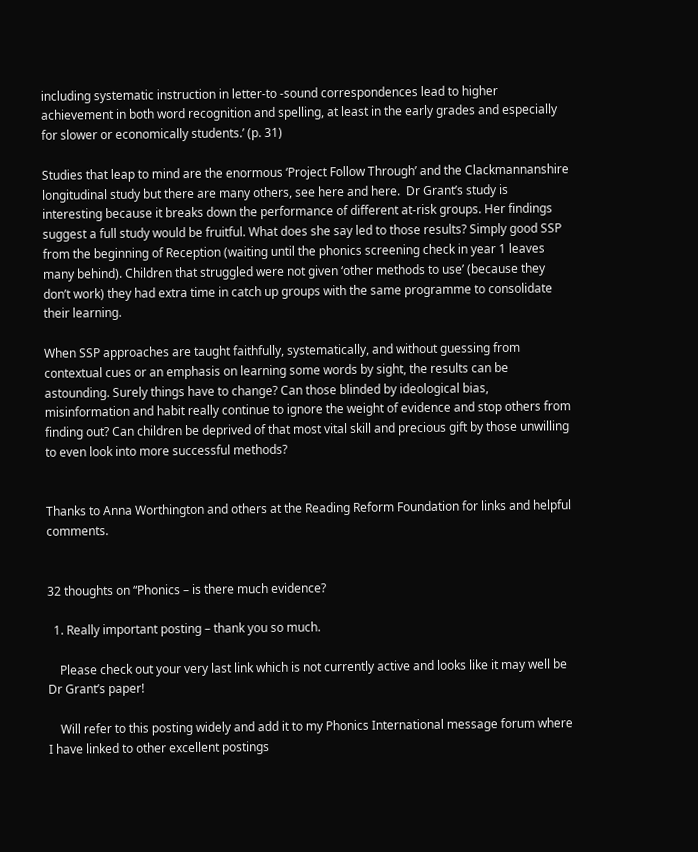including systematic instruction in letter-to -sound correspondences lead to higher achievement in both word recognition and spelling, at least in the early grades and especially for slower or economically students.’ (p. 31)

Studies that leap to mind are the enormous ‘Project Follow Through’ and the Clackmannanshire longitudinal study but there are many others, see here and here.  Dr Grant’s study is interesting because it breaks down the performance of different at-risk groups. Her findings suggest a full study would be fruitful. What does she say led to those results? Simply good SSP from the beginning of Reception (waiting until the phonics screening check in year 1 leaves many behind). Children that struggled were not given ‘other methods to use’ (because they don’t work) they had extra time in catch up groups with the same programme to consolidate their learning.

When SSP approaches are taught faithfully, systematically, and without guessing from contextual cues or an emphasis on learning some words by sight, the results can be astounding. Surely things have to change? Can those blinded by ideological bias, misinformation and habit really continue to ignore the weight of evidence and stop others from finding out? Can children be deprived of that most vital skill and precious gift by those unwilling to even look into more successful methods?


Thanks to Anna Worthington and others at the Reading Reform Foundation for links and helpful comments.


32 thoughts on “Phonics – is there much evidence?

  1. Really important posting – thank you so much.

    Please check out your very last link which is not currently active and looks like it may well be Dr Grant’s paper!

    Will refer to this posting widely and add it to my Phonics International message forum where I have linked to other excellent postings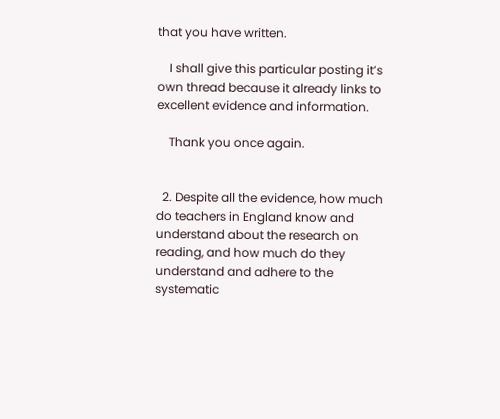that you have written.

    I shall give this particular posting it’s own thread because it already links to excellent evidence and information.

    Thank you once again.


  2. Despite all the evidence, how much do teachers in England know and understand about the research on reading, and how much do they understand and adhere to the systematic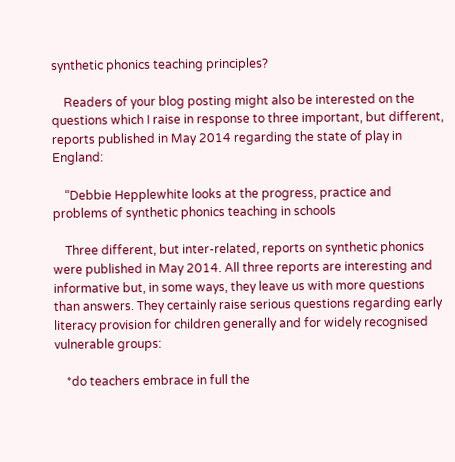synthetic phonics teaching principles?

    Readers of your blog posting might also be interested on the questions which I raise in response to three important, but different, reports published in May 2014 regarding the state of play in England:

    “Debbie Hepplewhite looks at the progress, practice and problems of synthetic phonics teaching in schools

    Three different, but inter-related, reports on synthetic phonics were published in May 2014. All three reports are interesting and informative but, in some ways, they leave us with more questions than answers. They certainly raise serious questions regarding early literacy provision for children generally and for widely recognised vulnerable groups:

    *do teachers embrace in full the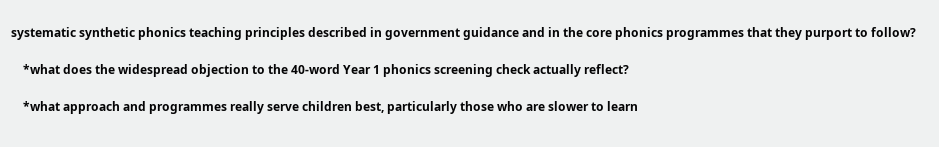systematic synthetic phonics teaching principles described in government guidance and in the core phonics programmes that they purport to follow?

    *what does the widespread objection to the 40-word Year 1 phonics screening check actually reflect?

    *what approach and programmes really serve children best, particularly those who are slower to learn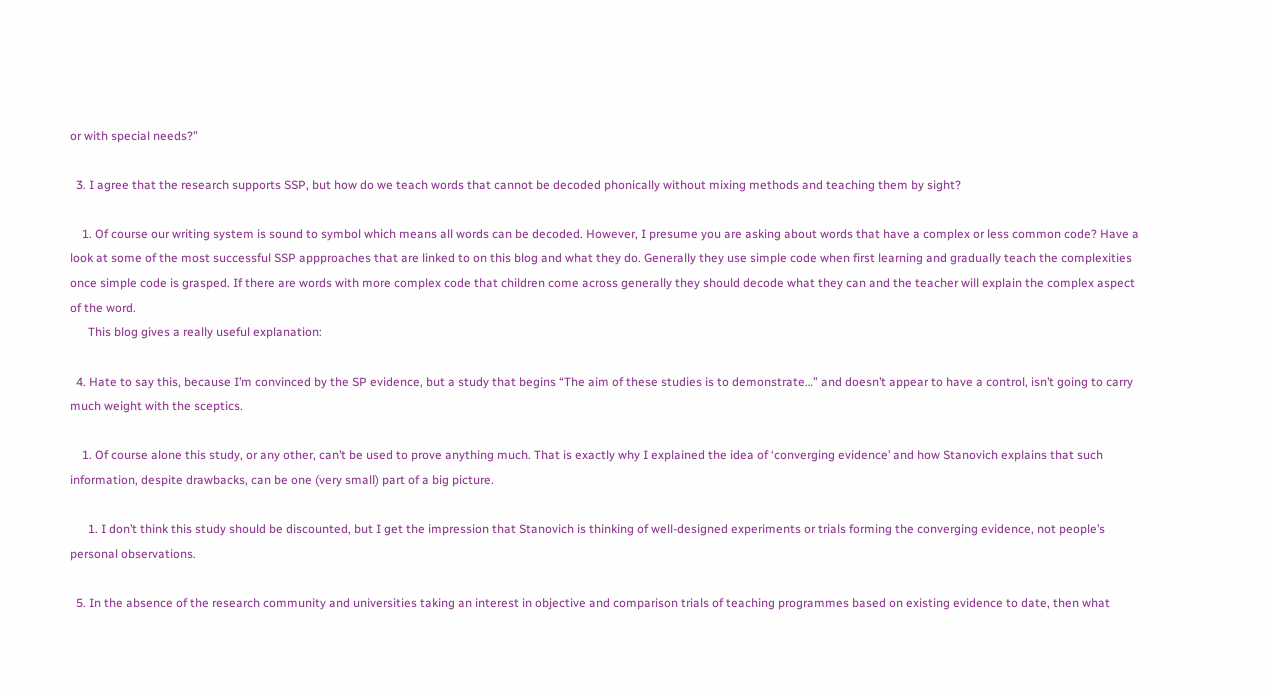or with special needs?”

  3. I agree that the research supports SSP, but how do we teach words that cannot be decoded phonically without mixing methods and teaching them by sight?

    1. Of course our writing system is sound to symbol which means all words can be decoded. However, I presume you are asking about words that have a complex or less common code? Have a look at some of the most successful SSP appproaches that are linked to on this blog and what they do. Generally they use simple code when first learning and gradually teach the complexities once simple code is grasped. If there are words with more complex code that children come across generally they should decode what they can and the teacher will explain the complex aspect of the word.
      This blog gives a really useful explanation:

  4. Hate to say this, because I’m convinced by the SP evidence, but a study that begins “The aim of these studies is to demonstrate…” and doesn’t appear to have a control, isn’t going to carry much weight with the sceptics.

    1. Of course alone this study, or any other, can’t be used to prove anything much. That is exactly why I explained the idea of ‘converging evidence’ and how Stanovich explains that such information, despite drawbacks, can be one (very small) part of a big picture.

      1. I don’t think this study should be discounted, but I get the impression that Stanovich is thinking of well-designed experiments or trials forming the converging evidence, not people’s personal observations.

  5. In the absence of the research community and universities taking an interest in objective and comparison trials of teaching programmes based on existing evidence to date, then what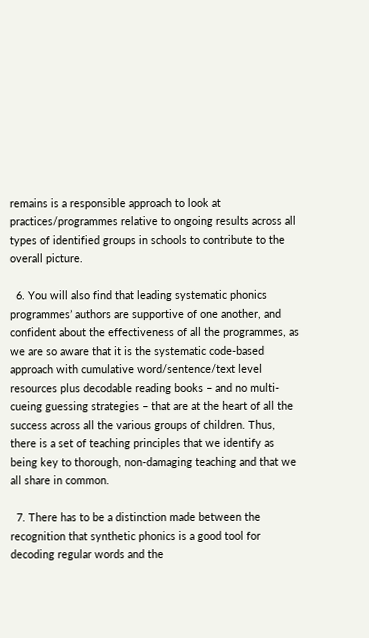remains is a responsible approach to look at practices/programmes relative to ongoing results across all types of identified groups in schools to contribute to the overall picture.

  6. You will also find that leading systematic phonics programmes’ authors are supportive of one another, and confident about the effectiveness of all the programmes, as we are so aware that it is the systematic code-based approach with cumulative word/sentence/text level resources plus decodable reading books – and no multi-cueing guessing strategies – that are at the heart of all the success across all the various groups of children. Thus, there is a set of teaching principles that we identify as being key to thorough, non-damaging teaching and that we all share in common.

  7. There has to be a distinction made between the recognition that synthetic phonics is a good tool for decoding regular words and the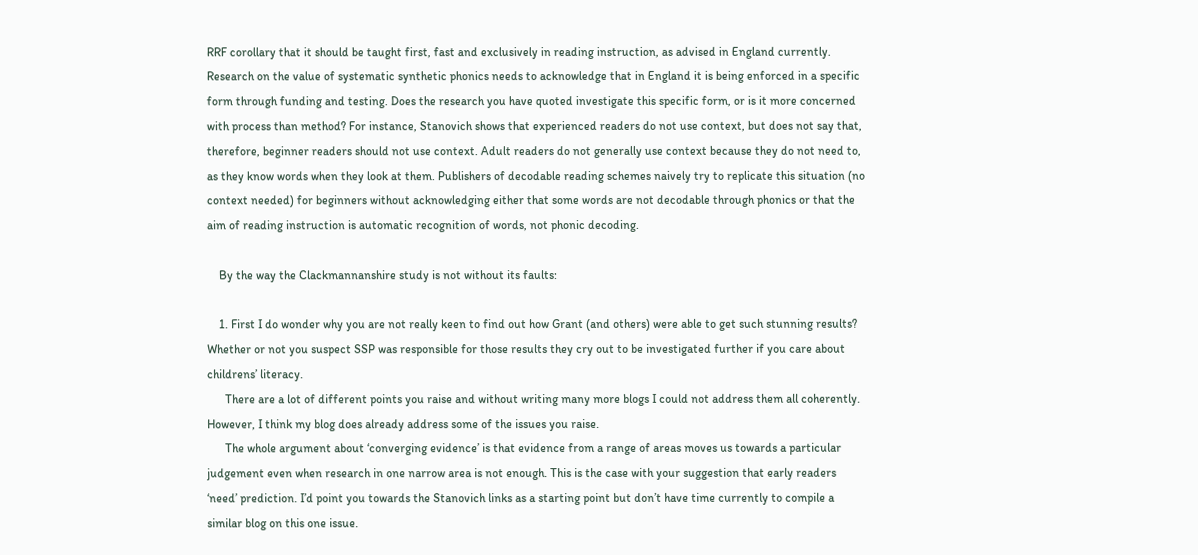RRF corollary that it should be taught first, fast and exclusively in reading instruction, as advised in England currently. Research on the value of systematic synthetic phonics needs to acknowledge that in England it is being enforced in a specific form through funding and testing. Does the research you have quoted investigate this specific form, or is it more concerned with process than method? For instance, Stanovich shows that experienced readers do not use context, but does not say that, therefore, beginner readers should not use context. Adult readers do not generally use context because they do not need to, as they know words when they look at them. Publishers of decodable reading schemes naively try to replicate this situation (no context needed) for beginners without acknowledging either that some words are not decodable through phonics or that the aim of reading instruction is automatic recognition of words, not phonic decoding.

    By the way the Clackmannanshire study is not without its faults:

    1. First I do wonder why you are not really keen to find out how Grant (and others) were able to get such stunning results? Whether or not you suspect SSP was responsible for those results they cry out to be investigated further if you care about childrens’ literacy.
      There are a lot of different points you raise and without writing many more blogs I could not address them all coherently. However, I think my blog does already address some of the issues you raise.
      The whole argument about ‘converging evidence’ is that evidence from a range of areas moves us towards a particular judgement even when research in one narrow area is not enough. This is the case with your suggestion that early readers ‘need’ prediction. I’d point you towards the Stanovich links as a starting point but don’t have time currently to compile a similar blog on this one issue.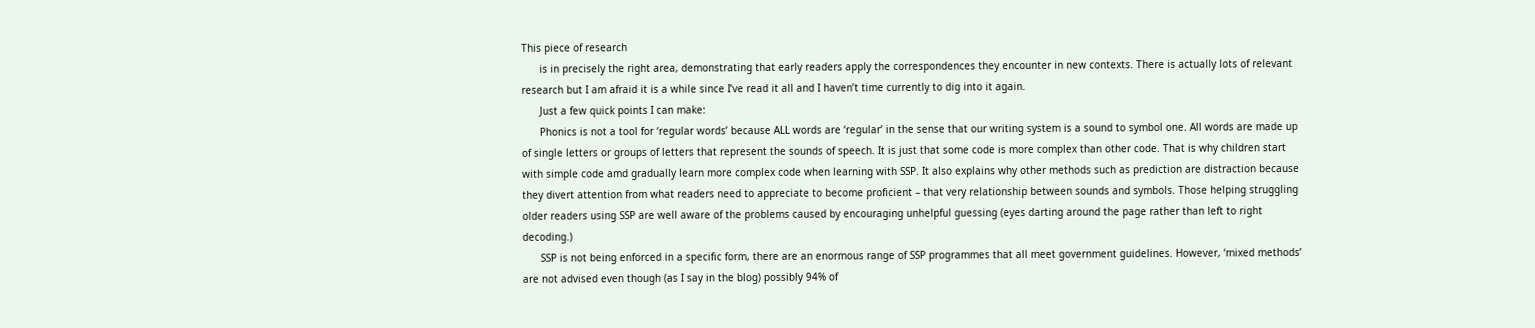This piece of research
      is in precisely the right area, demonstrating that early readers apply the correspondences they encounter in new contexts. There is actually lots of relevant research but I am afraid it is a while since I’ve read it all and I haven’t time currently to dig into it again.
      Just a few quick points I can make:
      Phonics is not a tool for ‘regular words’ because ALL words are ‘regular’ in the sense that our writing system is a sound to symbol one. All words are made up of single letters or groups of letters that represent the sounds of speech. It is just that some code is more complex than other code. That is why children start with simple code amd gradually learn more complex code when learning with SSP. It also explains why other methods such as prediction are distraction because they divert attention from what readers need to appreciate to become proficient – that very relationship between sounds and symbols. Those helping struggling older readers using SSP are well aware of the problems caused by encouraging unhelpful guessing (eyes darting around the page rather than left to right decoding.)
      SSP is not being enforced in a specific form, there are an enormous range of SSP programmes that all meet government guidelines. However, ‘mixed methods’ are not advised even though (as I say in the blog) possibly 94% of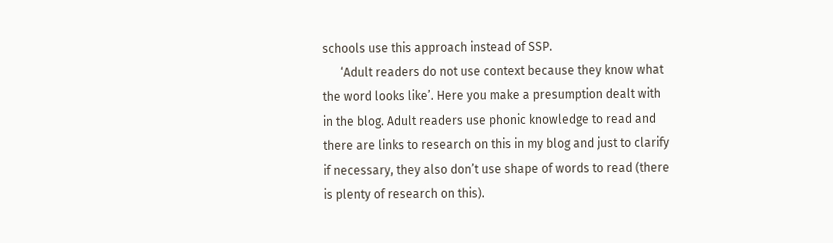schools use this approach instead of SSP.
      ‘Adult readers do not use context because they know what the word looks like’. Here you make a presumption dealt with in the blog. Adult readers use phonic knowledge to read and there are links to research on this in my blog and just to clarify if necessary, they also don’t use shape of words to read (there is plenty of research on this).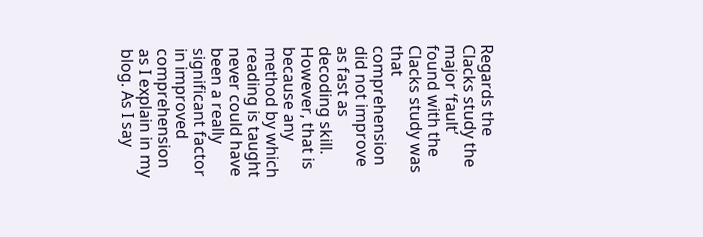Regards the Clacks study the major ‘fault’ found with the Clacks study was that comprehension did not improve as fast as decoding skill. However, that is because any method by which reading is taught never could have been a really significant factor in improved comprehension as I explain in my blog. As I say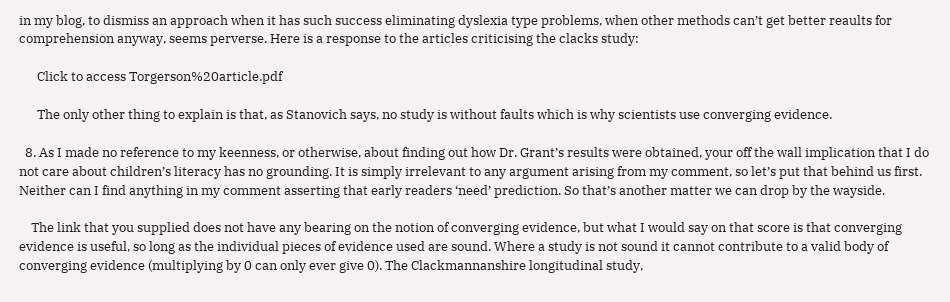in my blog, to dismiss an approach when it has such success eliminating dyslexia type problems, when other methods can’t get better reaults for comprehension anyway, seems perverse. Here is a response to the articles criticising the clacks study:

      Click to access Torgerson%20article.pdf

      The only other thing to explain is that, as Stanovich says, no study is without faults which is why scientists use converging evidence.

  8. As I made no reference to my keenness, or otherwise, about finding out how Dr. Grant’s results were obtained, your off the wall implication that I do not care about children’s literacy has no grounding. It is simply irrelevant to any argument arising from my comment, so let’s put that behind us first. Neither can I find anything in my comment asserting that early readers ‘need’ prediction. So that’s another matter we can drop by the wayside.

    The link that you supplied does not have any bearing on the notion of converging evidence, but what I would say on that score is that converging evidence is useful, so long as the individual pieces of evidence used are sound. Where a study is not sound it cannot contribute to a valid body of converging evidence (multiplying by 0 can only ever give 0). The Clackmannanshire longitudinal study,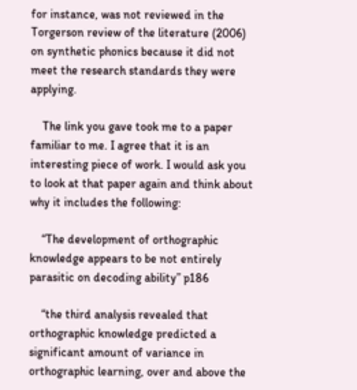for instance, was not reviewed in the Torgerson review of the literature (2006) on synthetic phonics because it did not meet the research standards they were applying.

    The link you gave took me to a paper familiar to me. I agree that it is an interesting piece of work. I would ask you to look at that paper again and think about why it includes the following:

    “The development of orthographic knowledge appears to be not entirely parasitic on decoding ability” p186

    “the third analysis revealed that orthographic knowledge predicted a significant amount of variance in orthographic learning, over and above the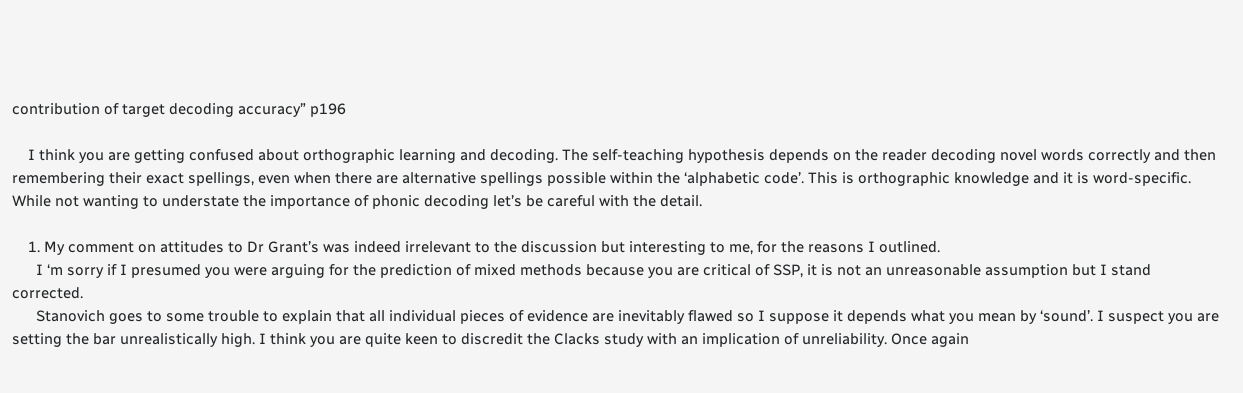contribution of target decoding accuracy” p196

    I think you are getting confused about orthographic learning and decoding. The self-teaching hypothesis depends on the reader decoding novel words correctly and then remembering their exact spellings, even when there are alternative spellings possible within the ‘alphabetic code’. This is orthographic knowledge and it is word-specific. While not wanting to understate the importance of phonic decoding let’s be careful with the detail.

    1. My comment on attitudes to Dr Grant’s was indeed irrelevant to the discussion but interesting to me, for the reasons I outlined.
      I ‘m sorry if I presumed you were arguing for the prediction of mixed methods because you are critical of SSP, it is not an unreasonable assumption but I stand corrected.
      Stanovich goes to some trouble to explain that all individual pieces of evidence are inevitably flawed so I suppose it depends what you mean by ‘sound’. I suspect you are setting the bar unrealistically high. I think you are quite keen to discredit the Clacks study with an implication of unreliability. Once again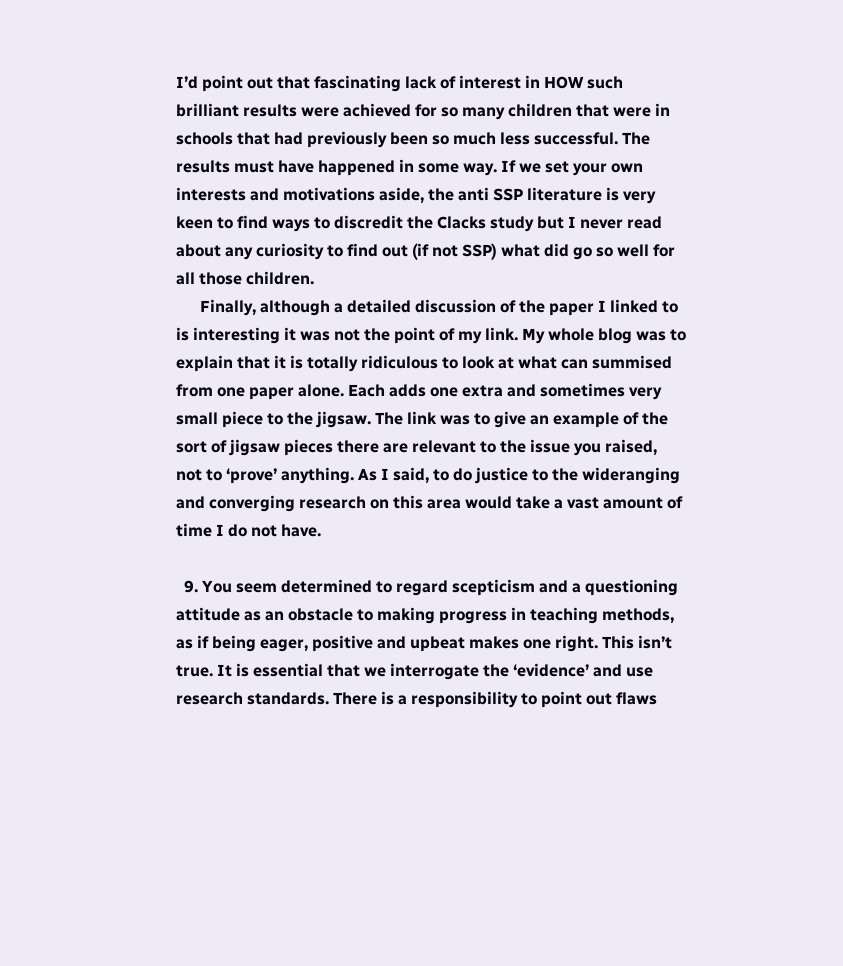I’d point out that fascinating lack of interest in HOW such brilliant results were achieved for so many children that were in schools that had previously been so much less successful. The results must have happened in some way. If we set your own interests and motivations aside, the anti SSP literature is very keen to find ways to discredit the Clacks study but I never read about any curiosity to find out (if not SSP) what did go so well for all those children.
      Finally, although a detailed discussion of the paper I linked to is interesting it was not the point of my link. My whole blog was to explain that it is totally ridiculous to look at what can summised from one paper alone. Each adds one extra and sometimes very small piece to the jigsaw. The link was to give an example of the sort of jigsaw pieces there are relevant to the issue you raised, not to ‘prove’ anything. As I said, to do justice to the wideranging and converging research on this area would take a vast amount of time I do not have.

  9. You seem determined to regard scepticism and a questioning attitude as an obstacle to making progress in teaching methods, as if being eager, positive and upbeat makes one right. This isn’t true. It is essential that we interrogate the ‘evidence’ and use research standards. There is a responsibility to point out flaws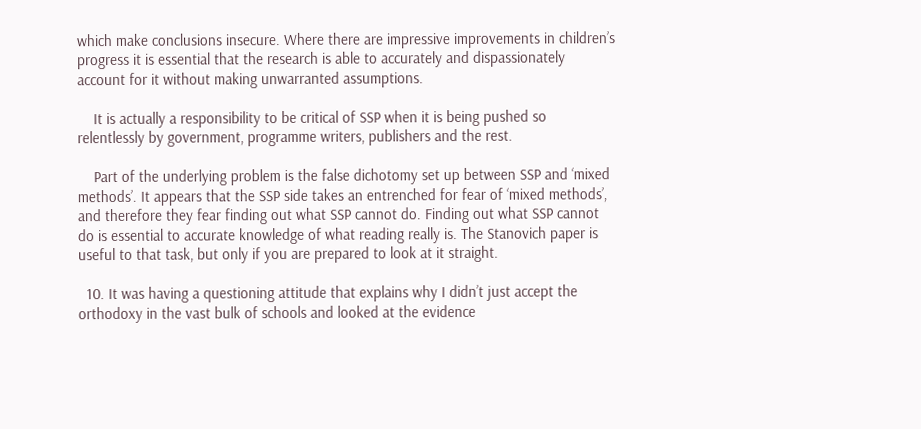which make conclusions insecure. Where there are impressive improvements in children’s progress it is essential that the research is able to accurately and dispassionately account for it without making unwarranted assumptions.

    It is actually a responsibility to be critical of SSP when it is being pushed so relentlessly by government, programme writers, publishers and the rest.

    Part of the underlying problem is the false dichotomy set up between SSP and ‘mixed methods’. It appears that the SSP side takes an entrenched for fear of ‘mixed methods’, and therefore they fear finding out what SSP cannot do. Finding out what SSP cannot do is essential to accurate knowledge of what reading really is. The Stanovich paper is useful to that task, but only if you are prepared to look at it straight.

  10. It was having a questioning attitude that explains why I didn’t just accept the orthodoxy in the vast bulk of schools and looked at the evidence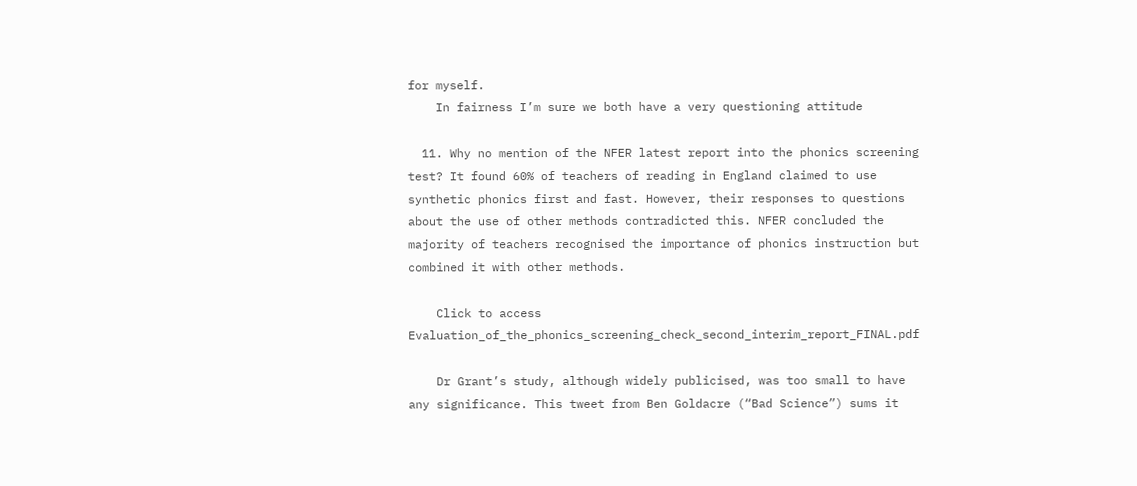for myself.
    In fairness I’m sure we both have a very questioning attitude

  11. Why no mention of the NFER latest report into the phonics screening test? It found 60% of teachers of reading in England claimed to use synthetic phonics first and fast. However, their responses to questions about the use of other methods contradicted this. NFER concluded the majority of teachers recognised the importance of phonics instruction but combined it with other methods.

    Click to access Evaluation_of_the_phonics_screening_check_second_interim_report_FINAL.pdf

    Dr Grant’s study, although widely publicised, was too small to have any significance. This tweet from Ben Goldacre (“Bad Science”) sums it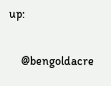up:

    @bengoldacre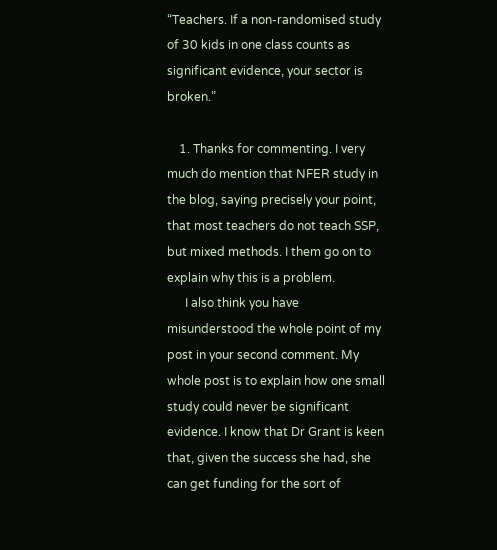“Teachers. If a non-randomised study of 30 kids in one class counts as significant evidence, your sector is broken.”

    1. Thanks for commenting. I very much do mention that NFER study in the blog, saying precisely your point, that most teachers do not teach SSP, but mixed methods. I them go on to explain why this is a problem.
      I also think you have misunderstood the whole point of my post in your second comment. My whole post is to explain how one small study could never be significant evidence. I know that Dr Grant is keen that, given the success she had, she can get funding for the sort of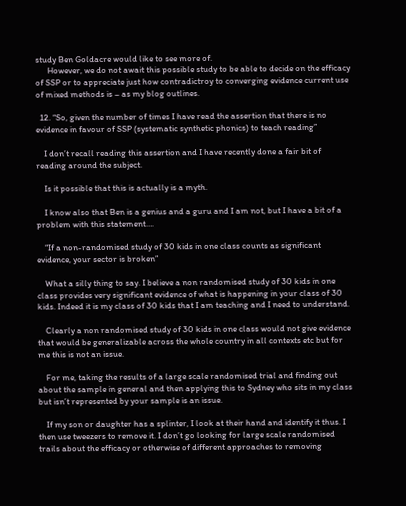study Ben Goldacre would like to see more of.
      However, we do not await this possible study to be able to decide on the efficacy of SSP or to appreciate just how contradictroy to converging evidence current use of mixed methods is – as my blog outlines.

  12. “So, given the number of times I have read the assertion that there is no evidence in favour of SSP (systematic synthetic phonics) to teach reading”

    I don’t recall reading this assertion and I have recently done a fair bit of reading around the subject.

    Is it possible that this is actually is a myth.

    I know also that Ben is a genius and a guru and I am not, but I have a bit of a problem with this statement….

    “If a non-randomised study of 30 kids in one class counts as significant evidence, your sector is broken”

    What a silly thing to say. I believe a non randomised study of 30 kids in one class provides very significant evidence of what is happening in your class of 30 kids. Indeed it is my class of 30 kids that I am teaching and I need to understand.

    Clearly a non randomised study of 30 kids in one class would not give evidence that would be generalizable across the whole country in all contexts etc but for me this is not an issue.

    For me, taking the results of a large scale randomised trial and finding out about the sample in general and then applying this to Sydney who sits in my class but isn’t represented by your sample is an issue.

    If my son or daughter has a splinter, I look at their hand and identify it thus. I then use tweezers to remove it. I don’t go looking for large scale randomised trails about the efficacy or otherwise of different approaches to removing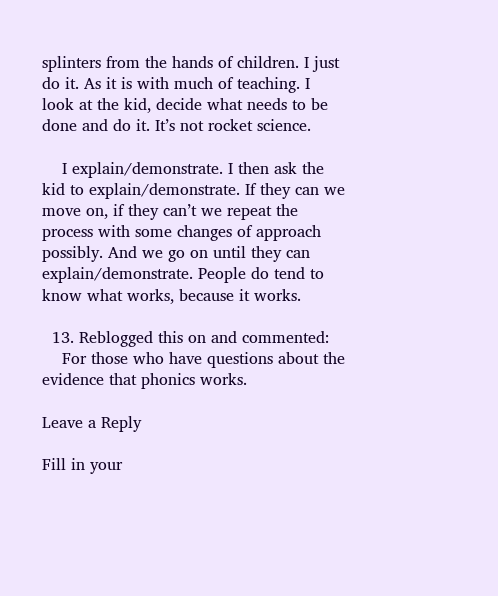splinters from the hands of children. I just do it. As it is with much of teaching. I look at the kid, decide what needs to be done and do it. It’s not rocket science.

    I explain/demonstrate. I then ask the kid to explain/demonstrate. If they can we move on, if they can’t we repeat the process with some changes of approach possibly. And we go on until they can explain/demonstrate. People do tend to know what works, because it works.

  13. Reblogged this on and commented:
    For those who have questions about the evidence that phonics works.

Leave a Reply

Fill in your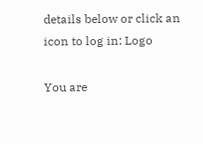details below or click an icon to log in: Logo

You are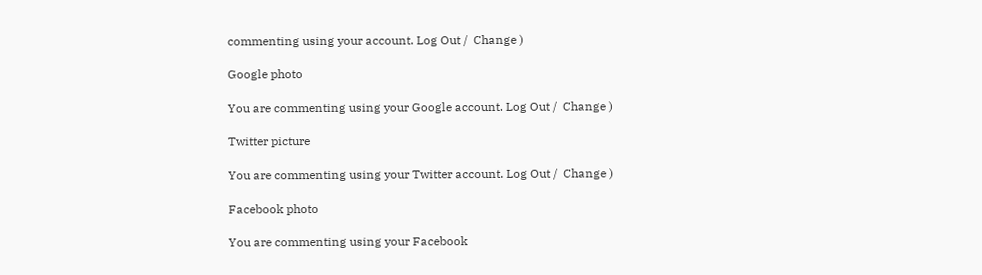commenting using your account. Log Out /  Change )

Google photo

You are commenting using your Google account. Log Out /  Change )

Twitter picture

You are commenting using your Twitter account. Log Out /  Change )

Facebook photo

You are commenting using your Facebook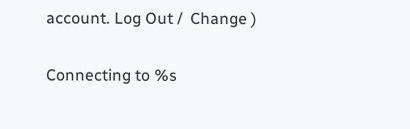account. Log Out /  Change )

Connecting to %s